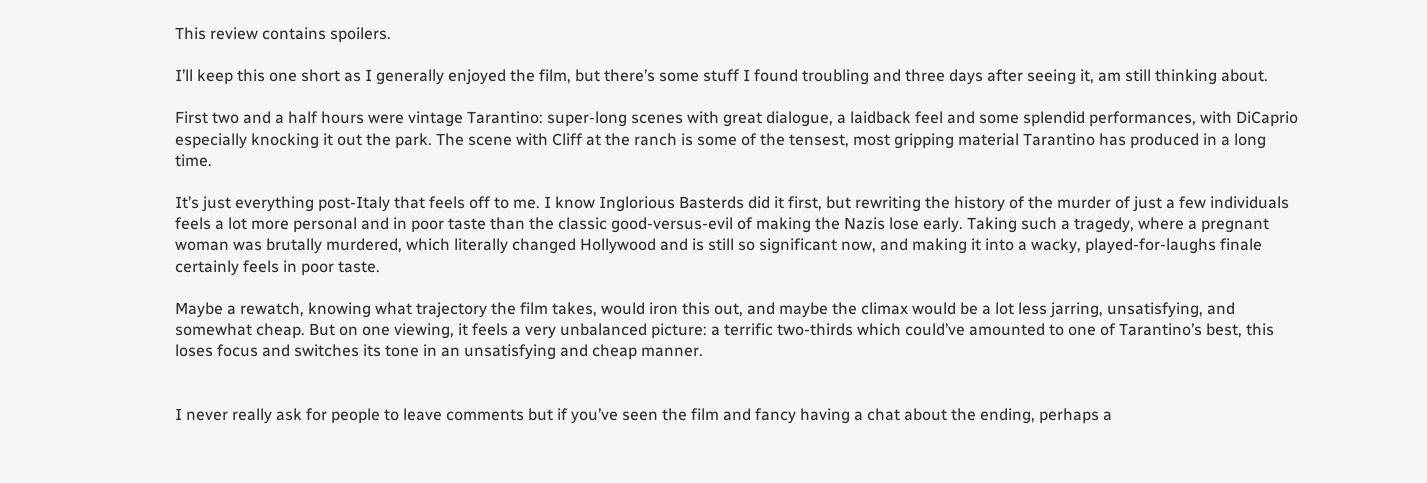This review contains spoilers.

I’ll keep this one short as I generally enjoyed the film, but there’s some stuff I found troubling and three days after seeing it, am still thinking about.

First two and a half hours were vintage Tarantino: super-long scenes with great dialogue, a laidback feel and some splendid performances, with DiCaprio especially knocking it out the park. The scene with Cliff at the ranch is some of the tensest, most gripping material Tarantino has produced in a long time.

It’s just everything post-Italy that feels off to me. I know Inglorious Basterds did it first, but rewriting the history of the murder of just a few individuals feels a lot more personal and in poor taste than the classic good-versus-evil of making the Nazis lose early. Taking such a tragedy, where a pregnant woman was brutally murdered, which literally changed Hollywood and is still so significant now, and making it into a wacky, played-for-laughs finale certainly feels in poor taste.

Maybe a rewatch, knowing what trajectory the film takes, would iron this out, and maybe the climax would be a lot less jarring, unsatisfying, and somewhat cheap. But on one viewing, it feels a very unbalanced picture: a terrific two-thirds which could’ve amounted to one of Tarantino’s best, this loses focus and switches its tone in an unsatisfying and cheap manner.


I never really ask for people to leave comments but if you’ve seen the film and fancy having a chat about the ending, perhaps a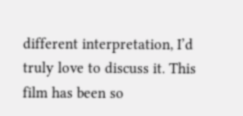different interpretation, I’d truly love to discuss it. This film has been so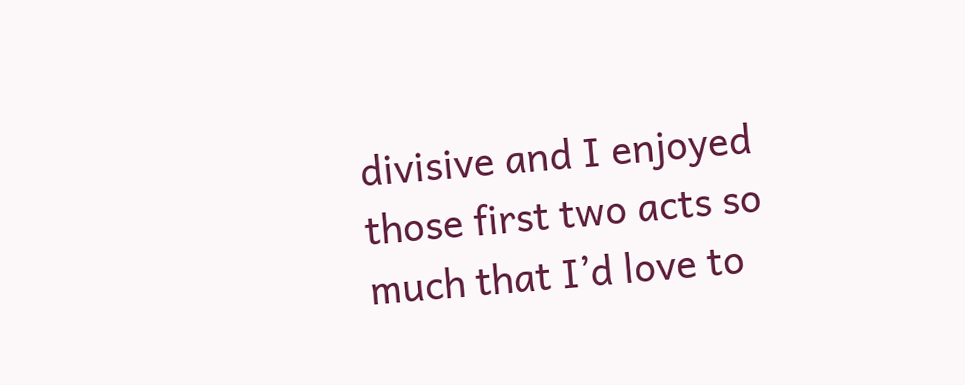divisive and I enjoyed those first two acts so much that I’d love to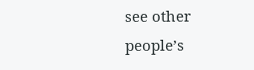see other people’s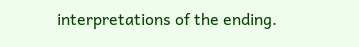interpretations of the ending.